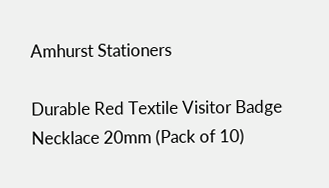Amhurst Stationers

Durable Red Textile Visitor Badge Necklace 20mm (Pack of 10)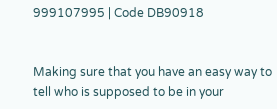999107995 | Code DB90918


Making sure that you have an easy way to tell who is supposed to be in your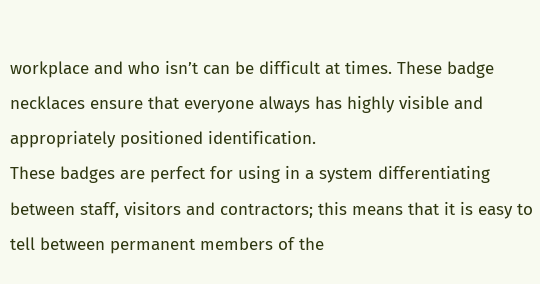workplace and who isn’t can be difficult at times. These badge necklaces ensure that everyone always has highly visible and appropriately positioned identification.
These badges are perfect for using in a system differentiating between staff, visitors and contractors; this means that it is easy to tell between permanent members of the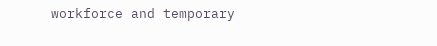workforce and temporary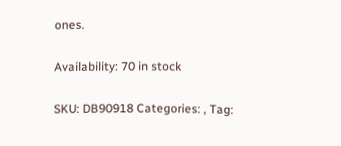ones.

Availability: 70 in stock

SKU: DB90918 Categories: , Tag: